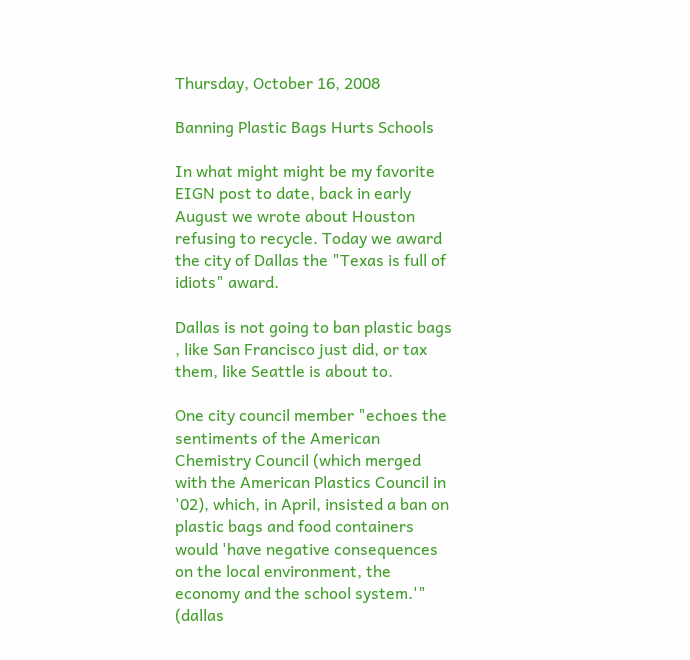Thursday, October 16, 2008

Banning Plastic Bags Hurts Schools

In what might might be my favorite EIGN post to date, back in early August we wrote about Houston refusing to recycle. Today we award the city of Dallas the "Texas is full of idiots" award.

Dallas is not going to ban plastic bags
, like San Francisco just did, or tax them, like Seattle is about to.

One city council member "echoes the sentiments of the American Chemistry Council (which merged with the American Plastics Council in '02), which, in April, insisted a ban on plastic bags and food containers would 'have negative consequences on the local environment, the economy and the school system.'" (dallas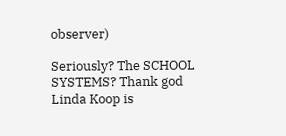observer)

Seriously? The SCHOOL SYSTEMS? Thank god Linda Koop is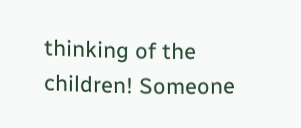thinking of the children! Someone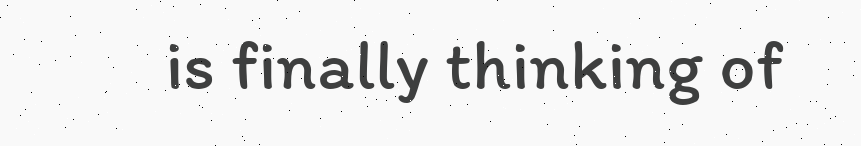is finally thinking of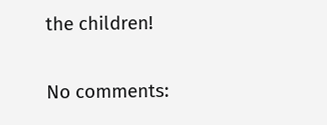the children!

No comments: